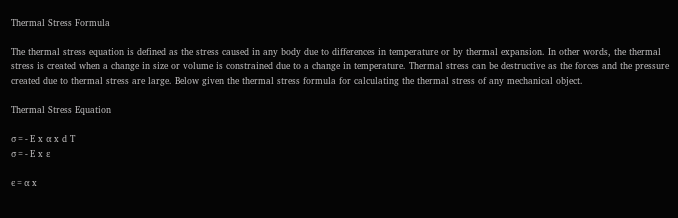Thermal Stress Formula

The thermal stress equation is defined as the stress caused in any body due to differences in temperature or by thermal expansion. In other words, the thermal stress is created when a change in size or volume is constrained due to a change in temperature. Thermal stress can be destructive as the forces and the pressure created due to thermal stress are large. Below given the thermal stress formula for calculating the thermal stress of any mechanical object.

Thermal Stress Equation

σ = - E x α x d T
σ = - E x ε

ϵ = α x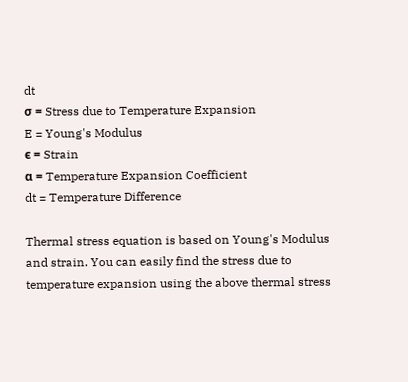dt
σ = Stress due to Temperature Expansion
E = Young's Modulus
ϵ = Strain
α = Temperature Expansion Coefficient
dt = Temperature Difference

Thermal stress equation is based on Young's Modulus and strain. You can easily find the stress due to temperature expansion using the above thermal stress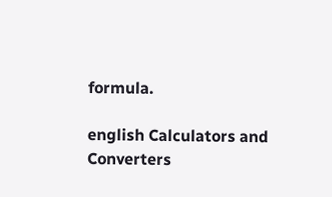formula.

english Calculators and Converters